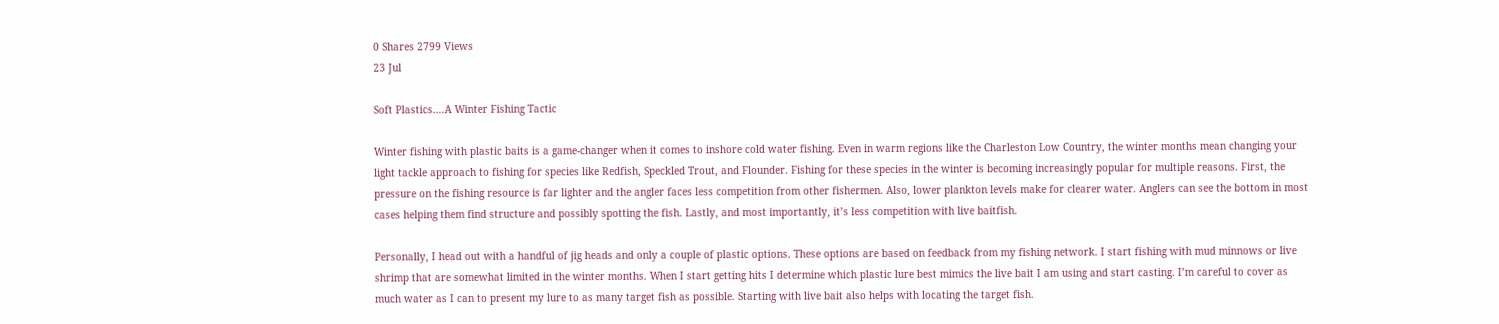0 Shares 2799 Views
23 Jul

Soft Plastics….A Winter Fishing Tactic

Winter fishing with plastic baits is a game-changer when it comes to inshore cold water fishing. Even in warm regions like the Charleston Low Country, the winter months mean changing your light tackle approach to fishing for species like Redfish, Speckled Trout, and Flounder. Fishing for these species in the winter is becoming increasingly popular for multiple reasons. First, the pressure on the fishing resource is far lighter and the angler faces less competition from other fishermen. Also, lower plankton levels make for clearer water. Anglers can see the bottom in most cases helping them find structure and possibly spotting the fish. Lastly, and most importantly, it’s less competition with live baitfish.

Personally, I head out with a handful of jig heads and only a couple of plastic options. These options are based on feedback from my fishing network. I start fishing with mud minnows or live shrimp that are somewhat limited in the winter months. When I start getting hits I determine which plastic lure best mimics the live bait I am using and start casting. I’m careful to cover as much water as I can to present my lure to as many target fish as possible. Starting with live bait also helps with locating the target fish.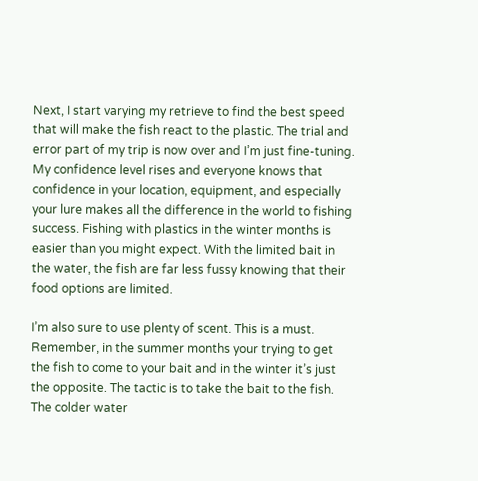Next, I start varying my retrieve to find the best speed that will make the fish react to the plastic. The trial and error part of my trip is now over and I’m just fine-tuning. My confidence level rises and everyone knows that confidence in your location, equipment, and especially your lure makes all the difference in the world to fishing success. Fishing with plastics in the winter months is easier than you might expect. With the limited bait in the water, the fish are far less fussy knowing that their food options are limited.

I’m also sure to use plenty of scent. This is a must. Remember, in the summer months your trying to get the fish to come to your bait and in the winter it’s just the opposite. The tactic is to take the bait to the fish. The colder water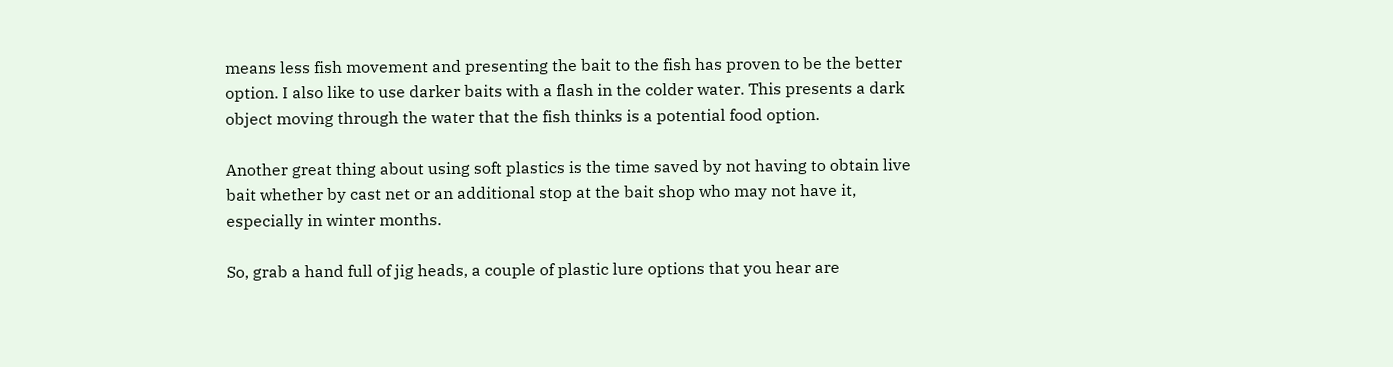means less fish movement and presenting the bait to the fish has proven to be the better option. I also like to use darker baits with a flash in the colder water. This presents a dark object moving through the water that the fish thinks is a potential food option.

Another great thing about using soft plastics is the time saved by not having to obtain live bait whether by cast net or an additional stop at the bait shop who may not have it, especially in winter months.

So, grab a hand full of jig heads, a couple of plastic lure options that you hear are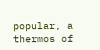popular, a thermos of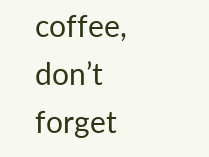coffee, don’t forget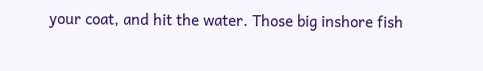your coat, and hit the water. Those big inshore fish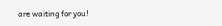are waiting for you!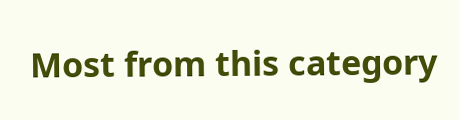Most from this category